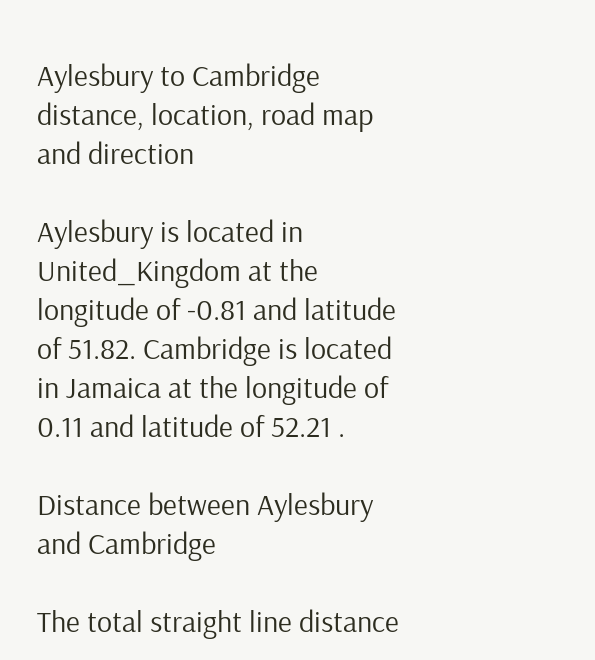Aylesbury to Cambridge distance, location, road map and direction

Aylesbury is located in United_Kingdom at the longitude of -0.81 and latitude of 51.82. Cambridge is located in Jamaica at the longitude of 0.11 and latitude of 52.21 .

Distance between Aylesbury and Cambridge

The total straight line distance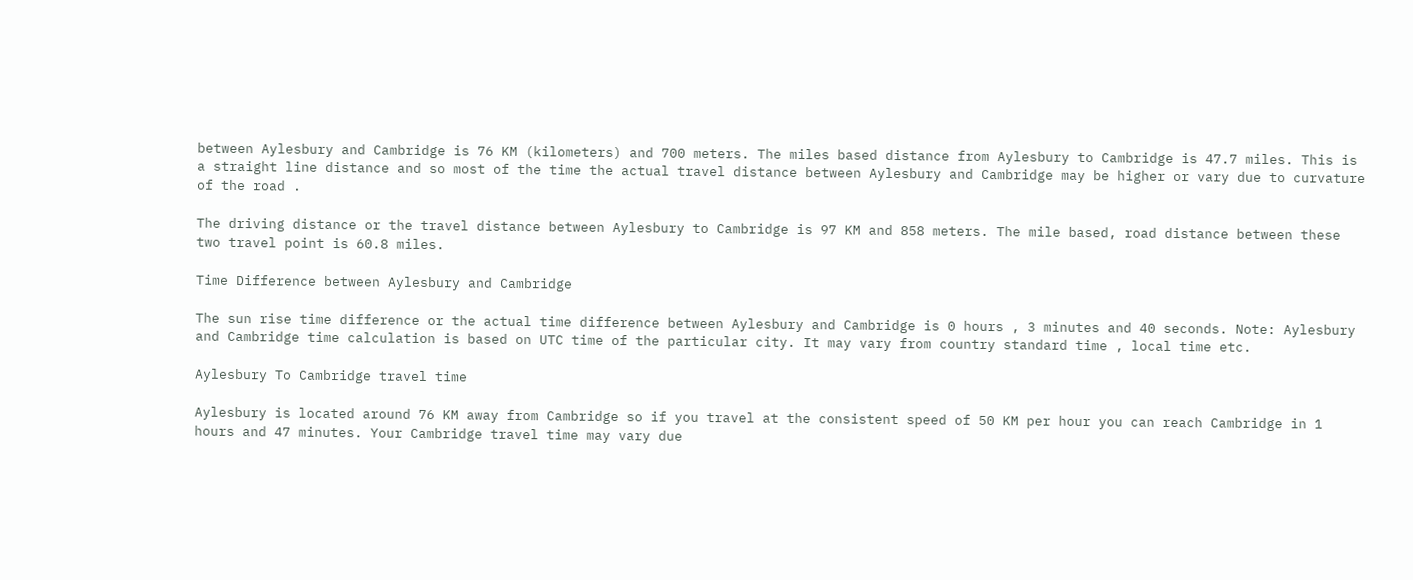between Aylesbury and Cambridge is 76 KM (kilometers) and 700 meters. The miles based distance from Aylesbury to Cambridge is 47.7 miles. This is a straight line distance and so most of the time the actual travel distance between Aylesbury and Cambridge may be higher or vary due to curvature of the road .

The driving distance or the travel distance between Aylesbury to Cambridge is 97 KM and 858 meters. The mile based, road distance between these two travel point is 60.8 miles.

Time Difference between Aylesbury and Cambridge

The sun rise time difference or the actual time difference between Aylesbury and Cambridge is 0 hours , 3 minutes and 40 seconds. Note: Aylesbury and Cambridge time calculation is based on UTC time of the particular city. It may vary from country standard time , local time etc.

Aylesbury To Cambridge travel time

Aylesbury is located around 76 KM away from Cambridge so if you travel at the consistent speed of 50 KM per hour you can reach Cambridge in 1 hours and 47 minutes. Your Cambridge travel time may vary due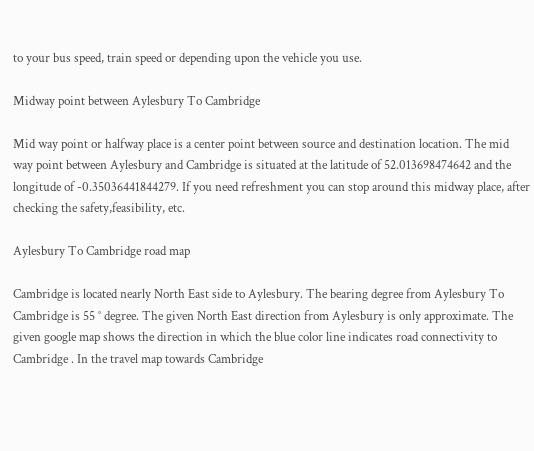to your bus speed, train speed or depending upon the vehicle you use.

Midway point between Aylesbury To Cambridge

Mid way point or halfway place is a center point between source and destination location. The mid way point between Aylesbury and Cambridge is situated at the latitude of 52.013698474642 and the longitude of -0.35036441844279. If you need refreshment you can stop around this midway place, after checking the safety,feasibility, etc.

Aylesbury To Cambridge road map

Cambridge is located nearly North East side to Aylesbury. The bearing degree from Aylesbury To Cambridge is 55 ° degree. The given North East direction from Aylesbury is only approximate. The given google map shows the direction in which the blue color line indicates road connectivity to Cambridge . In the travel map towards Cambridge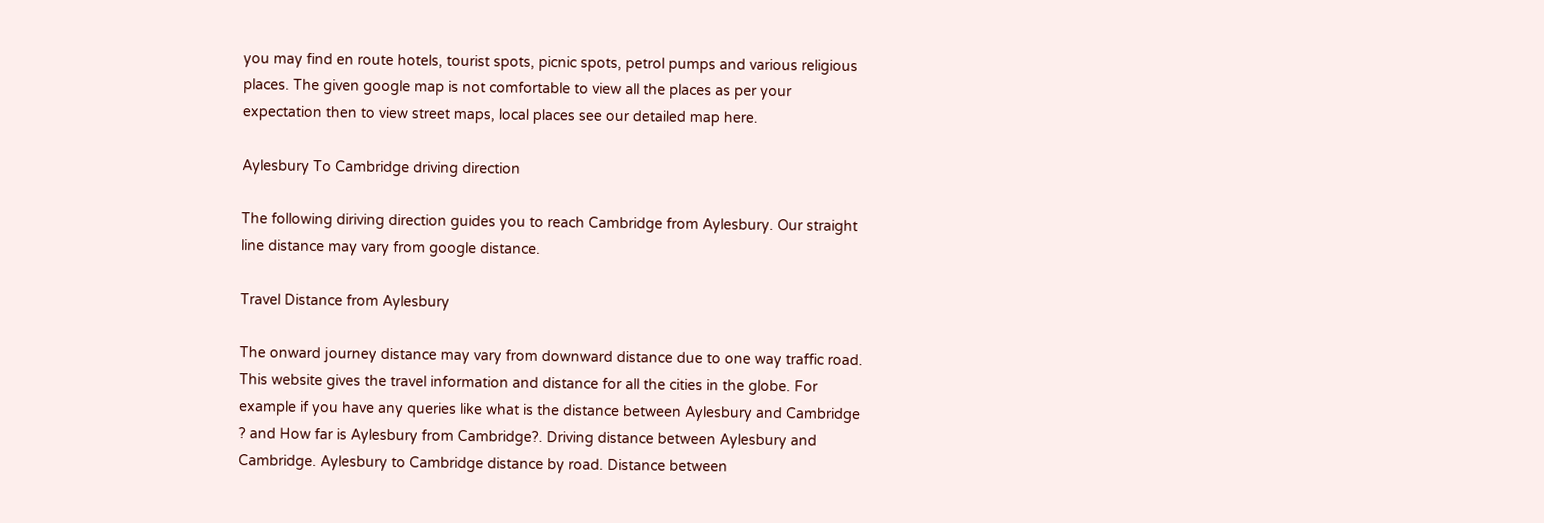you may find en route hotels, tourist spots, picnic spots, petrol pumps and various religious places. The given google map is not comfortable to view all the places as per your expectation then to view street maps, local places see our detailed map here.

Aylesbury To Cambridge driving direction

The following diriving direction guides you to reach Cambridge from Aylesbury. Our straight line distance may vary from google distance.

Travel Distance from Aylesbury

The onward journey distance may vary from downward distance due to one way traffic road. This website gives the travel information and distance for all the cities in the globe. For example if you have any queries like what is the distance between Aylesbury and Cambridge ? and How far is Aylesbury from Cambridge?. Driving distance between Aylesbury and Cambridge. Aylesbury to Cambridge distance by road. Distance between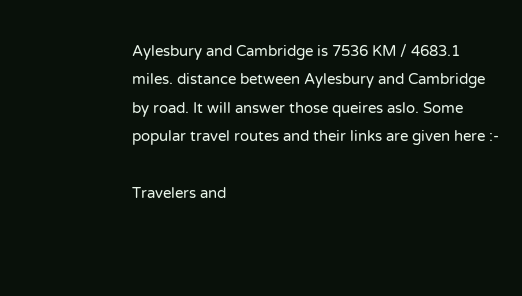Aylesbury and Cambridge is 7536 KM / 4683.1 miles. distance between Aylesbury and Cambridge by road. It will answer those queires aslo. Some popular travel routes and their links are given here :-

Travelers and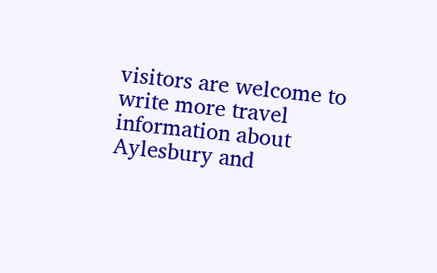visitors are welcome to write more travel information about Aylesbury and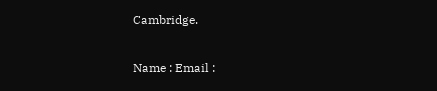Cambridge.

Name : Email :